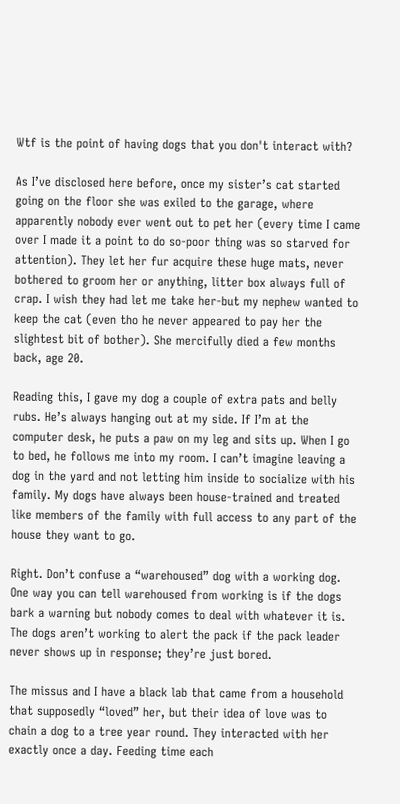Wtf is the point of having dogs that you don't interact with?

As I’ve disclosed here before, once my sister’s cat started going on the floor she was exiled to the garage, where apparently nobody ever went out to pet her (every time I came over I made it a point to do so-poor thing was so starved for attention). They let her fur acquire these huge mats, never bothered to groom her or anything, litter box always full of crap. I wish they had let me take her-but my nephew wanted to keep the cat (even tho he never appeared to pay her the slightest bit of bother). She mercifully died a few months back, age 20.

Reading this, I gave my dog a couple of extra pats and belly rubs. He’s always hanging out at my side. If I’m at the computer desk, he puts a paw on my leg and sits up. When I go to bed, he follows me into my room. I can’t imagine leaving a dog in the yard and not letting him inside to socialize with his family. My dogs have always been house-trained and treated like members of the family with full access to any part of the house they want to go.

Right. Don’t confuse a “warehoused” dog with a working dog. One way you can tell warehoused from working is if the dogs bark a warning but nobody comes to deal with whatever it is. The dogs aren’t working to alert the pack if the pack leader never shows up in response; they’re just bored.

The missus and I have a black lab that came from a household that supposedly “loved” her, but their idea of love was to chain a dog to a tree year round. They interacted with her exactly once a day. Feeding time each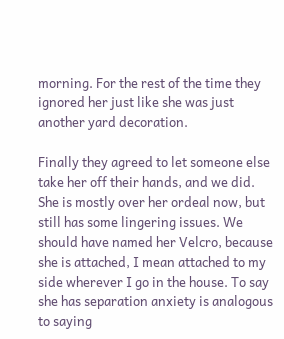morning. For the rest of the time they ignored her just like she was just another yard decoration.

Finally they agreed to let someone else take her off their hands, and we did. She is mostly over her ordeal now, but still has some lingering issues. We should have named her Velcro, because she is attached, I mean attached to my side wherever I go in the house. To say she has separation anxiety is analogous to saying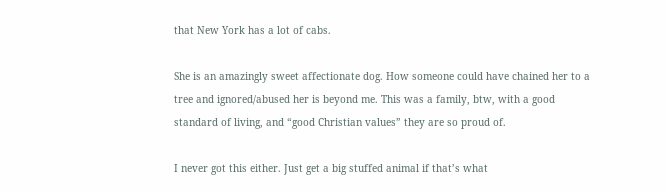that New York has a lot of cabs.

She is an amazingly sweet affectionate dog. How someone could have chained her to a tree and ignored/abused her is beyond me. This was a family, btw, with a good standard of living, and “good Christian values” they are so proud of.

I never got this either. Just get a big stuffed animal if that’s what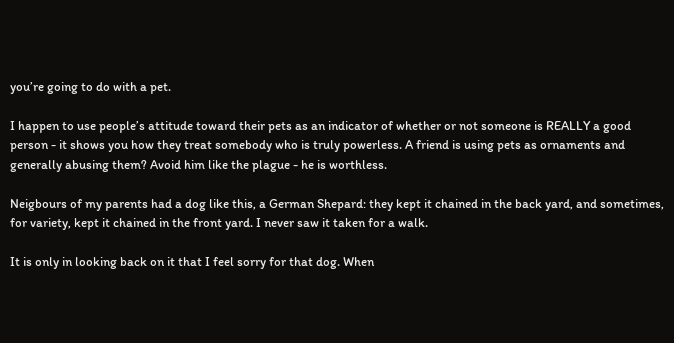you’re going to do with a pet.

I happen to use people’s attitude toward their pets as an indicator of whether or not someone is REALLY a good person - it shows you how they treat somebody who is truly powerless. A friend is using pets as ornaments and generally abusing them? Avoid him like the plague - he is worthless.

Neigbours of my parents had a dog like this, a German Shepard: they kept it chained in the back yard, and sometimes, for variety, kept it chained in the front yard. I never saw it taken for a walk.

It is only in looking back on it that I feel sorry for that dog. When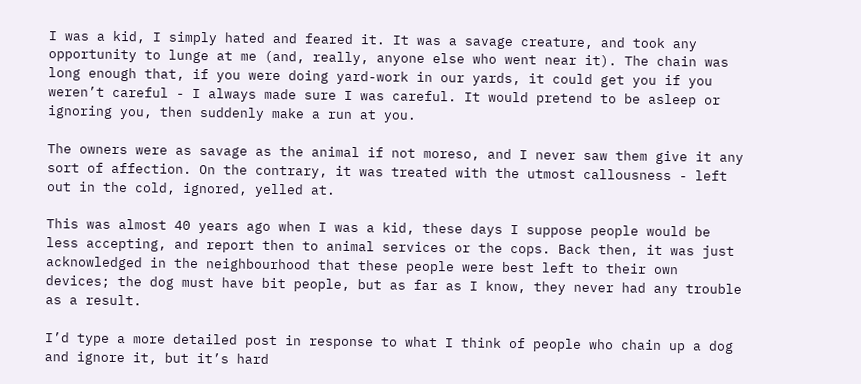I was a kid, I simply hated and feared it. It was a savage creature, and took any opportunity to lunge at me (and, really, anyone else who went near it). The chain was long enough that, if you were doing yard-work in our yards, it could get you if you weren’t careful - I always made sure I was careful. It would pretend to be asleep or ignoring you, then suddenly make a run at you.

The owners were as savage as the animal if not moreso, and I never saw them give it any sort of affection. On the contrary, it was treated with the utmost callousness - left out in the cold, ignored, yelled at.

This was almost 40 years ago when I was a kid, these days I suppose people would be less accepting, and report then to animal services or the cops. Back then, it was just acknowledged in the neighbourhood that these people were best left to their own devices; the dog must have bit people, but as far as I know, they never had any trouble as a result.

I’d type a more detailed post in response to what I think of people who chain up a dog and ignore it, but it’s hard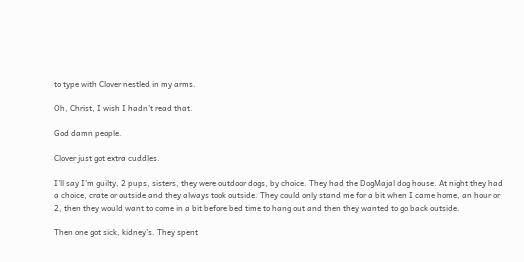to type with Clover nestled in my arms.

Oh, Christ, I wish I hadn’t read that.

God damn people.

Clover just got extra cuddles.

I’ll say I’m guilty, 2 pups, sisters, they were outdoor dogs, by choice. They had the DogMajal dog house. At night they had a choice, crate or outside and they always took outside. They could only stand me for a bit when I came home, an hour or 2, then they would want to come in a bit before bed time to hang out and then they wanted to go back outside.

Then one got sick, kidney’s. They spent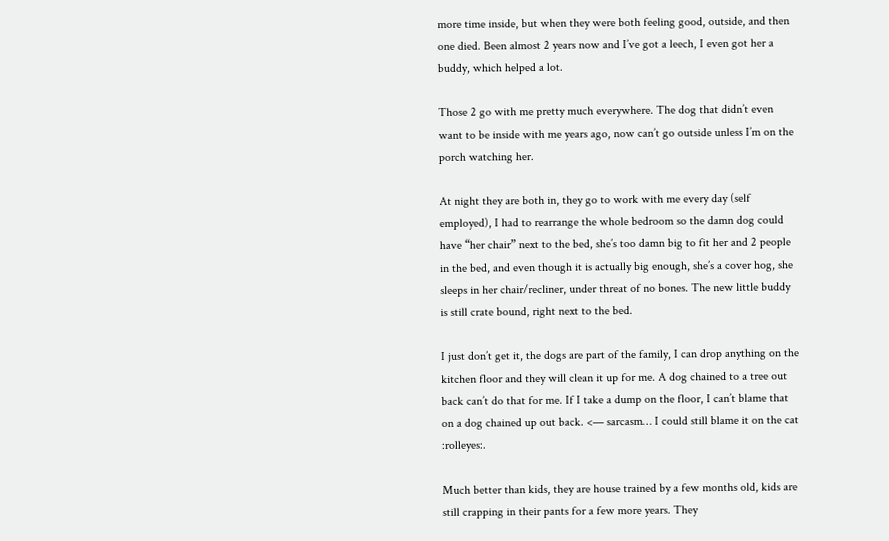more time inside, but when they were both feeling good, outside, and then one died. Been almost 2 years now and I’ve got a leech, I even got her a buddy, which helped a lot.

Those 2 go with me pretty much everywhere. The dog that didn’t even want to be inside with me years ago, now can’t go outside unless I’m on the porch watching her.

At night they are both in, they go to work with me every day (self employed), I had to rearrange the whole bedroom so the damn dog could have “her chair” next to the bed, she’s too damn big to fit her and 2 people in the bed, and even though it is actually big enough, she’s a cover hog, she sleeps in her chair/recliner, under threat of no bones. The new little buddy is still crate bound, right next to the bed.

I just don’t get it, the dogs are part of the family, I can drop anything on the kitchen floor and they will clean it up for me. A dog chained to a tree out back can’t do that for me. If I take a dump on the floor, I can’t blame that on a dog chained up out back. <— sarcasm… I could still blame it on the cat :rolleyes:.

Much better than kids, they are house trained by a few months old, kids are still crapping in their pants for a few more years. They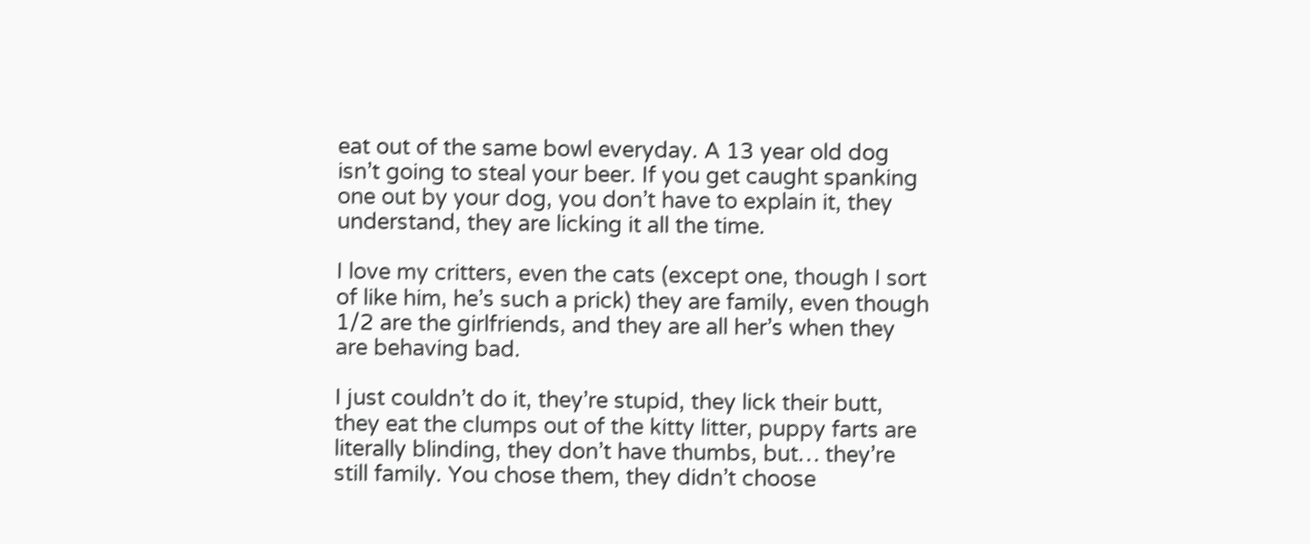eat out of the same bowl everyday. A 13 year old dog isn’t going to steal your beer. If you get caught spanking one out by your dog, you don’t have to explain it, they understand, they are licking it all the time.

I love my critters, even the cats (except one, though I sort of like him, he’s such a prick) they are family, even though 1/2 are the girlfriends, and they are all her’s when they are behaving bad.

I just couldn’t do it, they’re stupid, they lick their butt, they eat the clumps out of the kitty litter, puppy farts are literally blinding, they don’t have thumbs, but… they’re still family. You chose them, they didn’t choose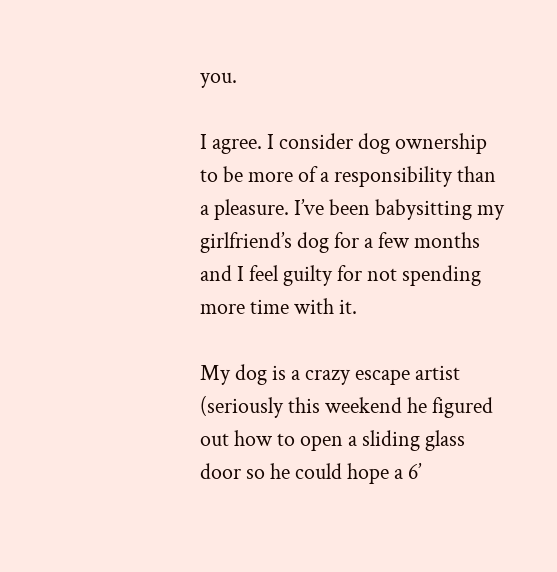you.

I agree. I consider dog ownership to be more of a responsibility than a pleasure. I’ve been babysitting my girlfriend’s dog for a few months and I feel guilty for not spending more time with it.

My dog is a crazy escape artist (seriously this weekend he figured out how to open a sliding glass door so he could hope a 6’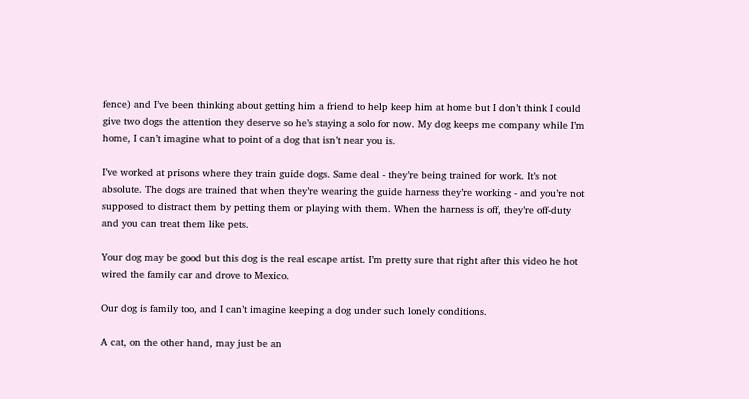fence) and I’ve been thinking about getting him a friend to help keep him at home but I don’t think I could give two dogs the attention they deserve so he’s staying a solo for now. My dog keeps me company while I’m home, I can’t imagine what to point of a dog that isn’t near you is.

I’ve worked at prisons where they train guide dogs. Same deal - they’re being trained for work. It’s not absolute. The dogs are trained that when they’re wearing the guide harness they’re working - and you’re not supposed to distract them by petting them or playing with them. When the harness is off, they’re off-duty and you can treat them like pets.

Your dog may be good but this dog is the real escape artist. I’m pretty sure that right after this video he hot wired the family car and drove to Mexico.

Our dog is family too, and I can’t imagine keeping a dog under such lonely conditions.

A cat, on the other hand, may just be an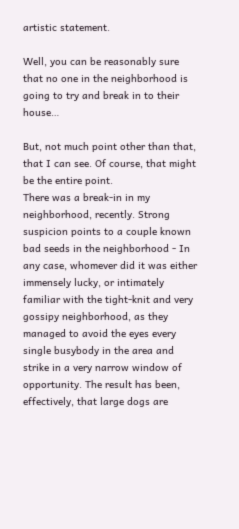artistic statement.

Well, you can be reasonably sure that no one in the neighborhood is going to try and break in to their house…

But, not much point other than that, that I can see. Of course, that might be the entire point.
There was a break-in in my neighborhood, recently. Strong suspicion points to a couple known bad seeds in the neighborhood - In any case, whomever did it was either immensely lucky, or intimately familiar with the tight-knit and very gossipy neighborhood, as they managed to avoid the eyes every single busybody in the area and strike in a very narrow window of opportunity. The result has been, effectively, that large dogs are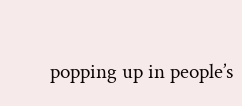popping up in people’s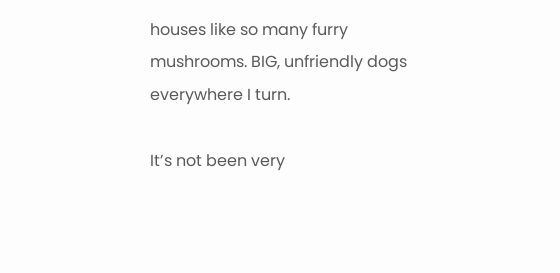houses like so many furry mushrooms. BIG, unfriendly dogs everywhere I turn.

It’s not been very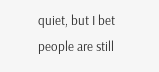quiet, but I bet people are still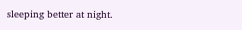sleeping better at night.